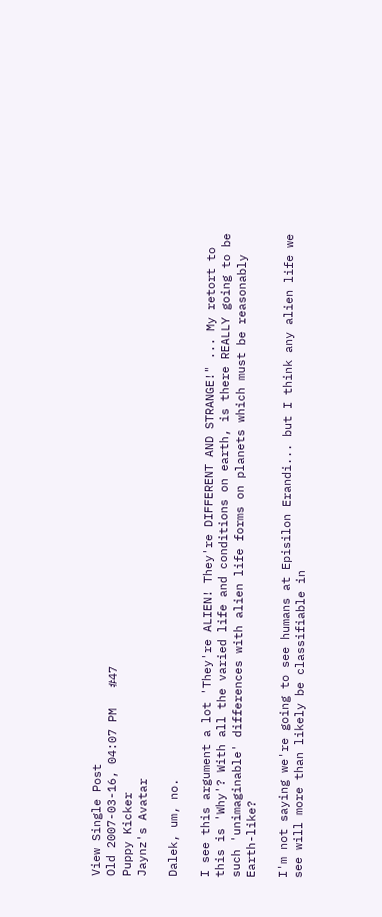View Single Post
Old 2007-03-16, 04:07 PM   #47
Puppy Kicker
Jaynz's Avatar

Dalek, um, no.

I see this argument a lot 'They're ALIEN! They're DIFFERENT AND STRANGE!" ... My retort to this is 'Why'? With all the varied life and conditions on earth, is there REALLY going to be such 'unimaginable' differences with alien life forms on planets which must be reasonably Earth-like?

I'm not saying we're going to see humans at Episilon Erandi... but I think any alien life we see will more than likely be classifiable in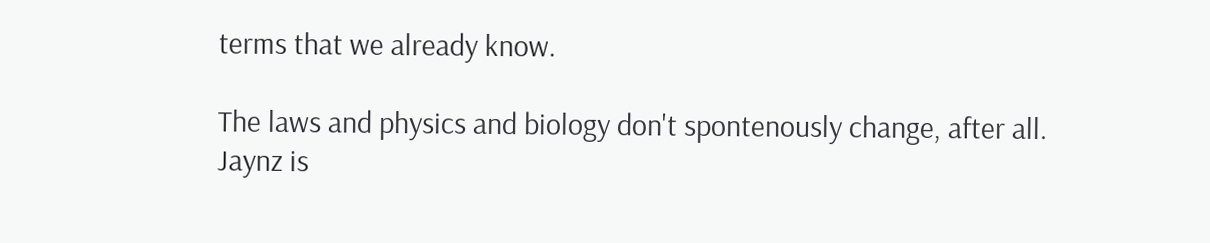terms that we already know.

The laws and physics and biology don't spontenously change, after all.
Jaynz is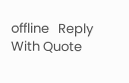offline   Reply With Quote